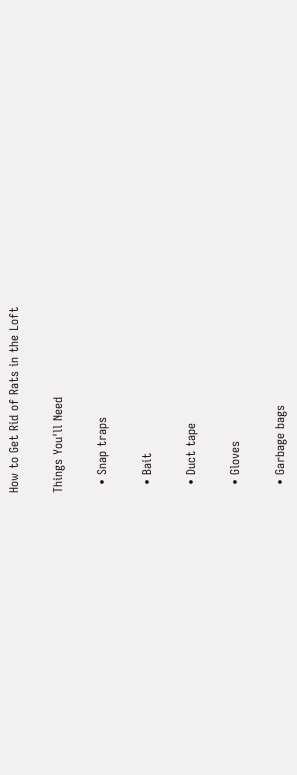How to Get Rid of Rats in the Loft

Things You'll Need

  • Snap traps

  • Bait

  • Duct tape

  • Gloves

  • Garbage bags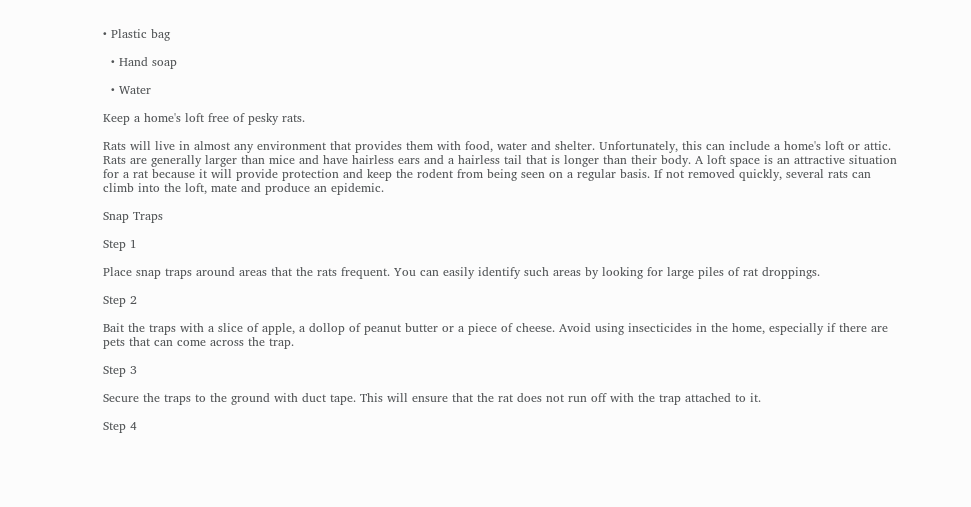• Plastic bag

  • Hand soap

  • Water

Keep a home's loft free of pesky rats.

Rats will live in almost any environment that provides them with food, water and shelter. Unfortunately, this can include a home's loft or attic. Rats are generally larger than mice and have hairless ears and a hairless tail that is longer than their body. A loft space is an attractive situation for a rat because it will provide protection and keep the rodent from being seen on a regular basis. If not removed quickly, several rats can climb into the loft, mate and produce an epidemic.

Snap Traps

Step 1

Place snap traps around areas that the rats frequent. You can easily identify such areas by looking for large piles of rat droppings.

Step 2

Bait the traps with a slice of apple, a dollop of peanut butter or a piece of cheese. Avoid using insecticides in the home, especially if there are pets that can come across the trap.

Step 3

Secure the traps to the ground with duct tape. This will ensure that the rat does not run off with the trap attached to it.

Step 4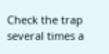Check the trap several times a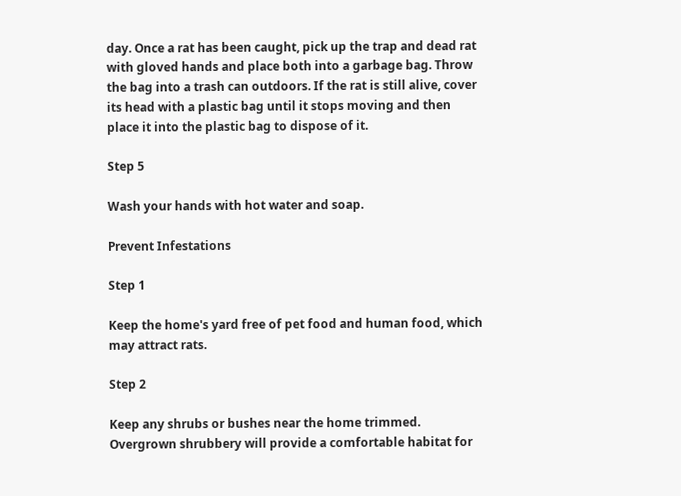day. Once a rat has been caught, pick up the trap and dead rat with gloved hands and place both into a garbage bag. Throw the bag into a trash can outdoors. If the rat is still alive, cover its head with a plastic bag until it stops moving and then place it into the plastic bag to dispose of it.

Step 5

Wash your hands with hot water and soap.

Prevent Infestations

Step 1

Keep the home's yard free of pet food and human food, which may attract rats.

Step 2

Keep any shrubs or bushes near the home trimmed. Overgrown shrubbery will provide a comfortable habitat for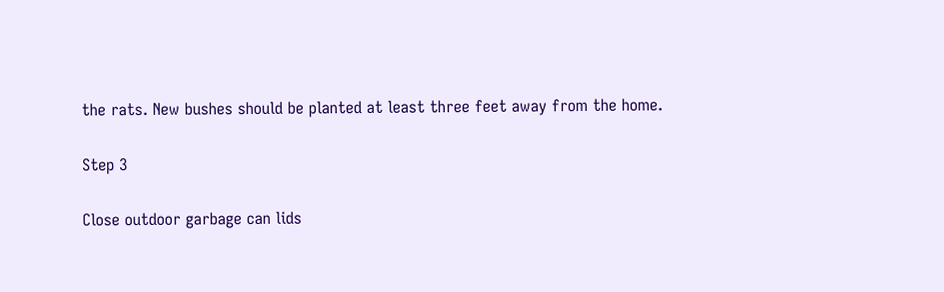the rats. New bushes should be planted at least three feet away from the home.

Step 3

Close outdoor garbage can lids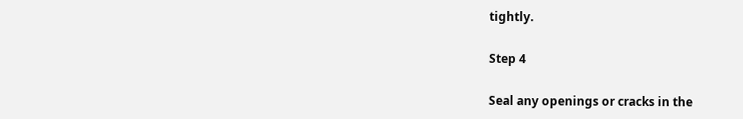tightly.

Step 4

Seal any openings or cracks in the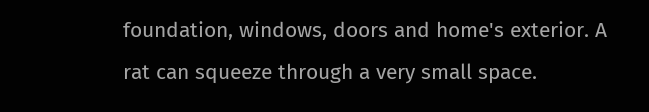foundation, windows, doors and home's exterior. A rat can squeeze through a very small space.